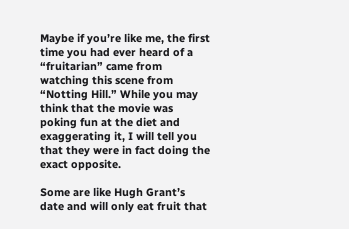Maybe if you’re like me, the first time you had ever heard of a “fruitarian” came from watching this scene from “Notting Hill.” While you may think that the movie was poking fun at the diet and exaggerating it, I will tell you that they were in fact doing the exact opposite.

Some are like Hugh Grant’s date and will only eat fruit that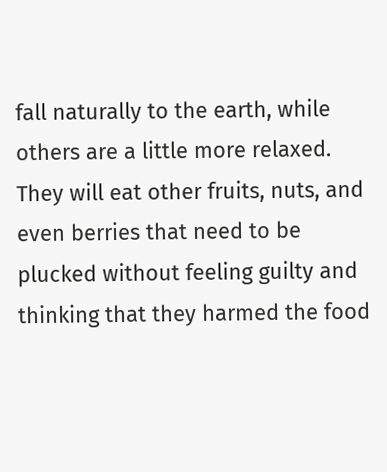fall naturally to the earth, while others are a little more relaxed. They will eat other fruits, nuts, and even berries that need to be plucked without feeling guilty and thinking that they harmed the food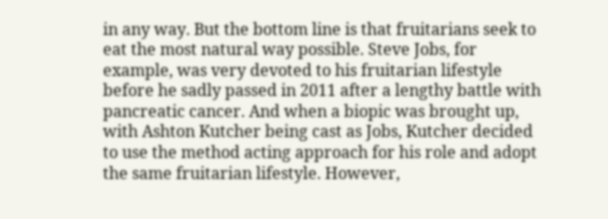in any way. But the bottom line is that fruitarians seek to eat the most natural way possible. Steve Jobs, for example, was very devoted to his fruitarian lifestyle before he sadly passed in 2011 after a lengthy battle with pancreatic cancer. And when a biopic was brought up, with Ashton Kutcher being cast as Jobs, Kutcher decided to use the method acting approach for his role and adopt the same fruitarian lifestyle. However,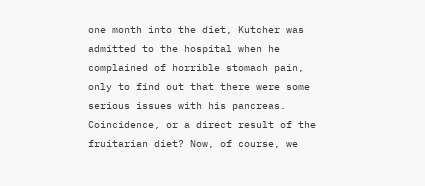one month into the diet, Kutcher was admitted to the hospital when he complained of horrible stomach pain, only to find out that there were some serious issues with his pancreas. Coincidence, or a direct result of the fruitarian diet? Now, of course, we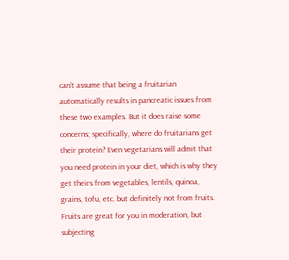can’t assume that being a fruitarian automatically results in pancreatic issues from these two examples. But it does raise some concerns; specifically, where do fruitarians get their protein? Even vegetarians will admit that you need protein in your diet, which is why they get theirs from vegetables, lentils, quinoa, grains, tofu, etc. but definitely not from fruits. Fruits are great for you in moderation, but subjecting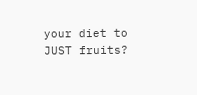your diet to JUST fruits?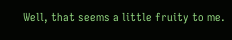Well, that seems a little fruity to me.